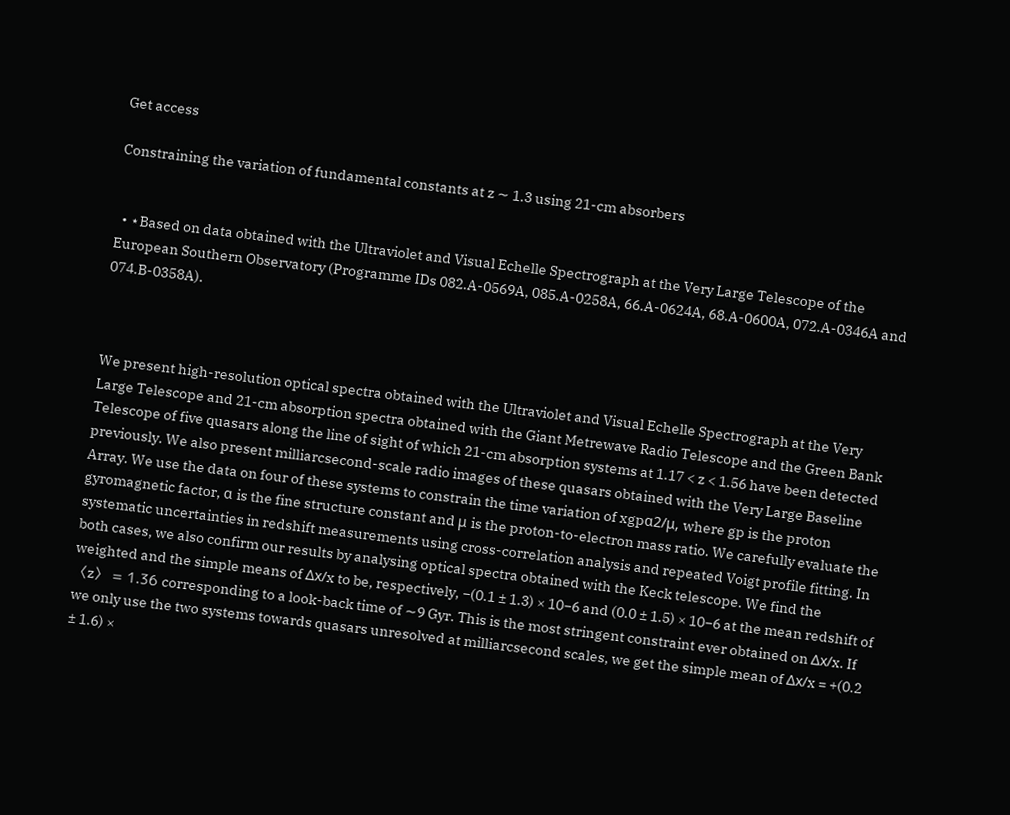Get access

Constraining the variation of fundamental constants at z ∼ 1.3 using 21-cm absorbers


  • ⋆Based on data obtained with the Ultraviolet and Visual Echelle Spectrograph at the Very Large Telescope of the European Southern Observatory (Programme IDs 082.A-0569A, 085.A-0258A, 66.A-0624A, 68.A-0600A, 072.A-0346A and 074.B-0358A).



We present high-resolution optical spectra obtained with the Ultraviolet and Visual Echelle Spectrograph at the Very Large Telescope and 21-cm absorption spectra obtained with the Giant Metrewave Radio Telescope and the Green Bank Telescope of five quasars along the line of sight of which 21-cm absorption systems at 1.17 < z < 1.56 have been detected previously. We also present milliarcsecond-scale radio images of these quasars obtained with the Very Large Baseline Array. We use the data on four of these systems to constrain the time variation of xgpα2/μ, where gp is the proton gyromagnetic factor, α is the fine structure constant and μ is the proton-to-electron mass ratio. We carefully evaluate the systematic uncertainties in redshift measurements using cross-correlation analysis and repeated Voigt profile fitting. In both cases, we also confirm our results by analysing optical spectra obtained with the Keck telescope. We find the weighted and the simple means of Δx/x to be, respectively, −(0.1 ± 1.3) × 10−6 and (0.0 ± 1.5) × 10−6 at the mean redshift of 〈z〉 = 1.36 corresponding to a look-back time of ∼9 Gyr. This is the most stringent constraint ever obtained on Δx/x. If we only use the two systems towards quasars unresolved at milliarcsecond scales, we get the simple mean of Δx/x = +(0.2 ± 1.6) ×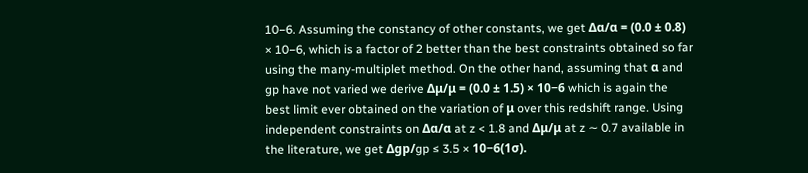10−6. Assuming the constancy of other constants, we get Δα/α = (0.0 ± 0.8) × 10−6, which is a factor of 2 better than the best constraints obtained so far using the many-multiplet method. On the other hand, assuming that α and gp have not varied we derive Δμ/μ = (0.0 ± 1.5) × 10−6 which is again the best limit ever obtained on the variation of μ over this redshift range. Using independent constraints on Δα/α at z < 1.8 and Δμ/μ at z ∼ 0.7 available in the literature, we get Δgp/gp ≤ 3.5 × 10−6(1σ).